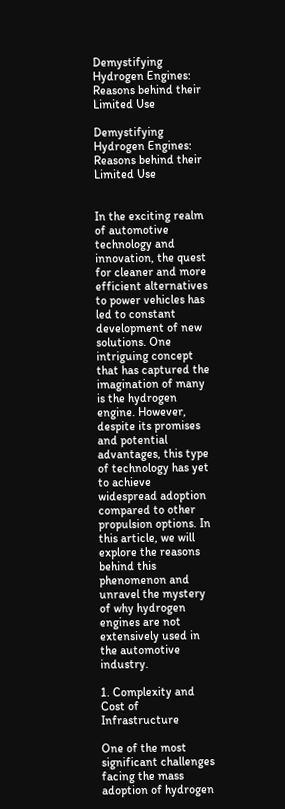Demystifying Hydrogen Engines: Reasons behind their Limited Use

Demystifying Hydrogen Engines: Reasons behind their Limited Use


In the exciting realm of automotive technology and innovation, the quest for cleaner and more efficient alternatives to power vehicles has led to constant development of new solutions. One intriguing concept that has captured the imagination of many is the hydrogen engine. However, despite its promises and potential advantages, this type of technology has yet to achieve widespread adoption compared to other propulsion options. In this article, we will explore the reasons behind this phenomenon and unravel the mystery of why hydrogen engines are not extensively used in the automotive industry.

1. Complexity and Cost of Infrastructure

One of the most significant challenges facing the mass adoption of hydrogen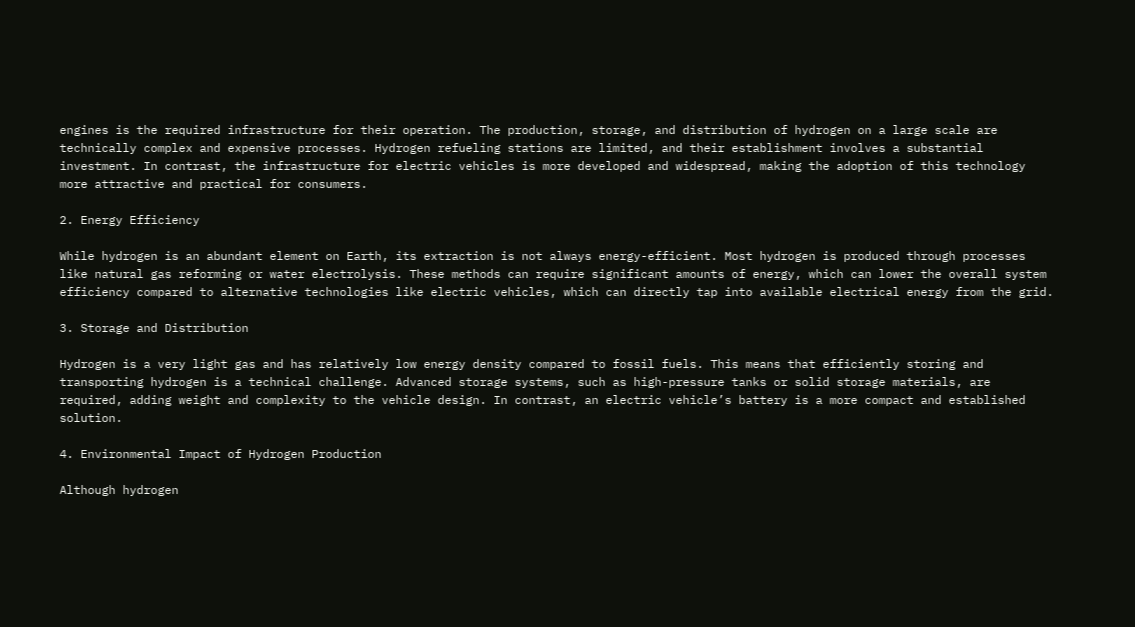engines is the required infrastructure for their operation. The production, storage, and distribution of hydrogen on a large scale are technically complex and expensive processes. Hydrogen refueling stations are limited, and their establishment involves a substantial investment. In contrast, the infrastructure for electric vehicles is more developed and widespread, making the adoption of this technology more attractive and practical for consumers.

2. Energy Efficiency

While hydrogen is an abundant element on Earth, its extraction is not always energy-efficient. Most hydrogen is produced through processes like natural gas reforming or water electrolysis. These methods can require significant amounts of energy, which can lower the overall system efficiency compared to alternative technologies like electric vehicles, which can directly tap into available electrical energy from the grid.

3. Storage and Distribution

Hydrogen is a very light gas and has relatively low energy density compared to fossil fuels. This means that efficiently storing and transporting hydrogen is a technical challenge. Advanced storage systems, such as high-pressure tanks or solid storage materials, are required, adding weight and complexity to the vehicle design. In contrast, an electric vehicle’s battery is a more compact and established solution.

4. Environmental Impact of Hydrogen Production

Although hydrogen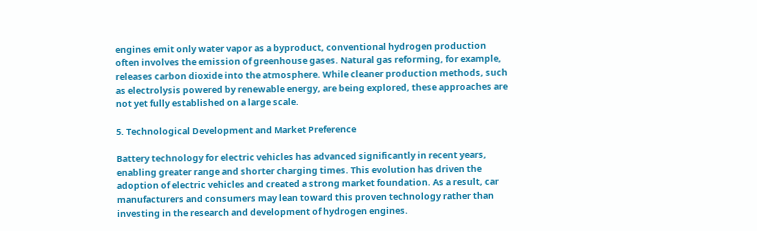engines emit only water vapor as a byproduct, conventional hydrogen production often involves the emission of greenhouse gases. Natural gas reforming, for example, releases carbon dioxide into the atmosphere. While cleaner production methods, such as electrolysis powered by renewable energy, are being explored, these approaches are not yet fully established on a large scale.

5. Technological Development and Market Preference

Battery technology for electric vehicles has advanced significantly in recent years, enabling greater range and shorter charging times. This evolution has driven the adoption of electric vehicles and created a strong market foundation. As a result, car manufacturers and consumers may lean toward this proven technology rather than investing in the research and development of hydrogen engines.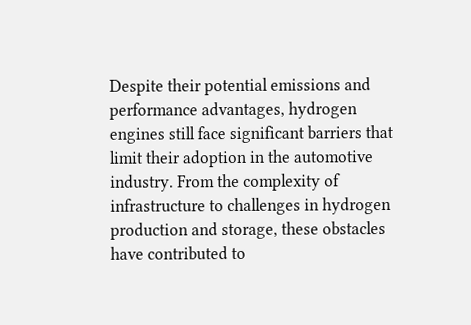Despite their potential emissions and performance advantages, hydrogen engines still face significant barriers that limit their adoption in the automotive industry. From the complexity of infrastructure to challenges in hydrogen production and storage, these obstacles have contributed to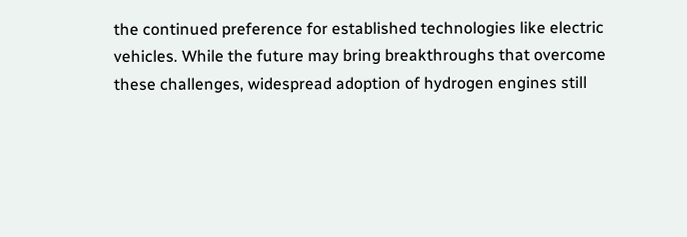the continued preference for established technologies like electric vehicles. While the future may bring breakthroughs that overcome these challenges, widespread adoption of hydrogen engines still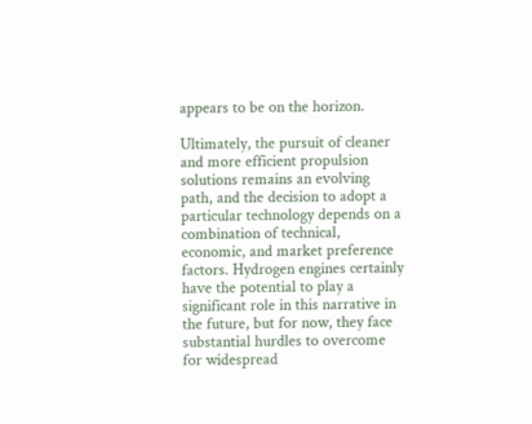appears to be on the horizon.

Ultimately, the pursuit of cleaner and more efficient propulsion solutions remains an evolving path, and the decision to adopt a particular technology depends on a combination of technical, economic, and market preference factors. Hydrogen engines certainly have the potential to play a significant role in this narrative in the future, but for now, they face substantial hurdles to overcome for widespread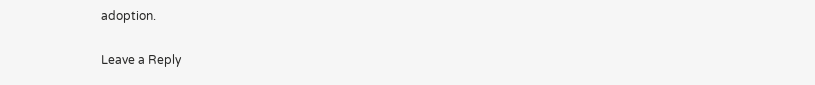adoption.

Leave a Reply